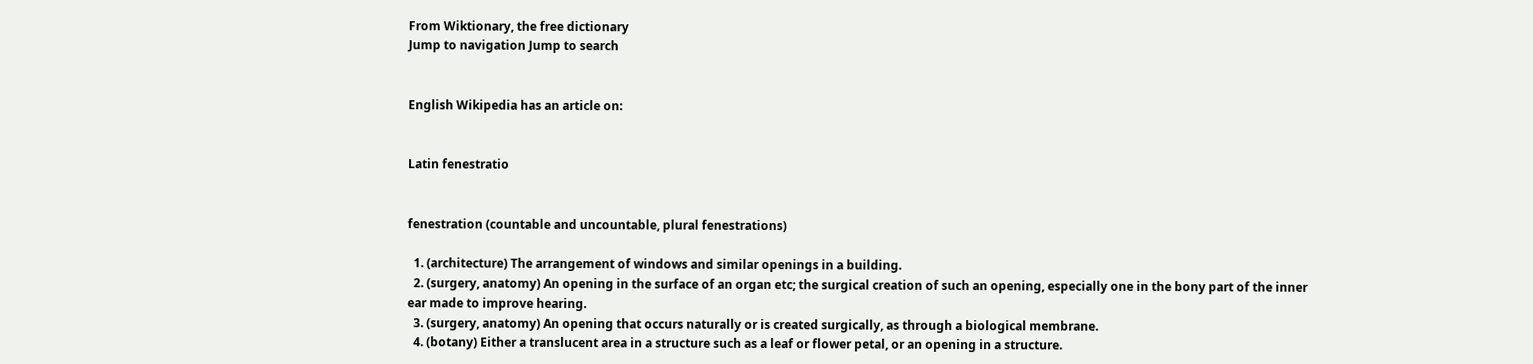From Wiktionary, the free dictionary
Jump to navigation Jump to search


English Wikipedia has an article on:


Latin fenestratio


fenestration (countable and uncountable, plural fenestrations)

  1. (architecture) The arrangement of windows and similar openings in a building.
  2. (surgery, anatomy) An opening in the surface of an organ etc; the surgical creation of such an opening, especially one in the bony part of the inner ear made to improve hearing.
  3. (surgery, anatomy) An opening that occurs naturally or is created surgically, as through a biological membrane.
  4. (botany) Either a translucent area in a structure such as a leaf or flower petal, or an opening in a structure.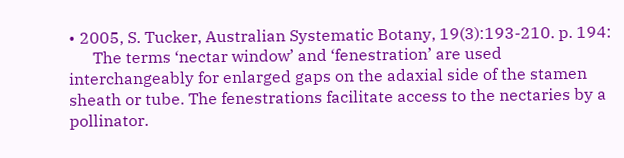• 2005, S. Tucker, Australian Systematic Botany, 19(3):193-210. p. 194:
      The terms ‘nectar window’ and ‘fenestration’ are used interchangeably for enlarged gaps on the adaxial side of the stamen sheath or tube. The fenestrations facilitate access to the nectaries by a pollinator.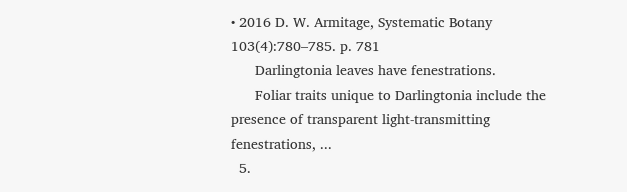• 2016 D. W. Armitage, Systematic Botany 103(4):780–785. p. 781
      Darlingtonia leaves have fenestrations.
      Foliar traits unique to Darlingtonia include the presence of transparent light-transmitting fenestrations, ...
  5.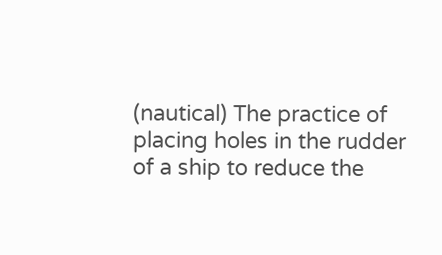(nautical) The practice of placing holes in the rudder of a ship to reduce the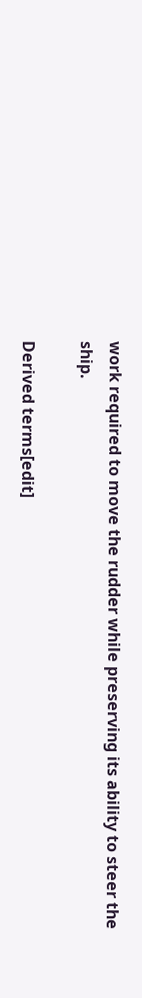work required to move the rudder while preserving its ability to steer the ship.

Derived terms[edit]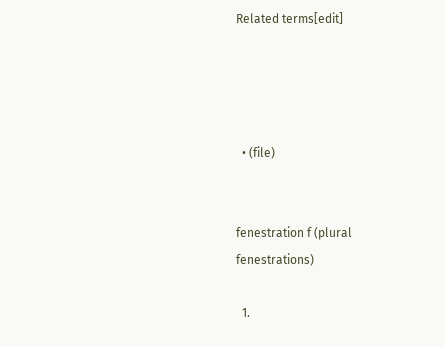Related terms[edit]




  • (file)


fenestration f (plural fenestrations)

  1.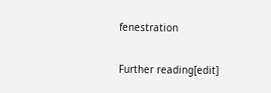fenestration

Further reading[edit]